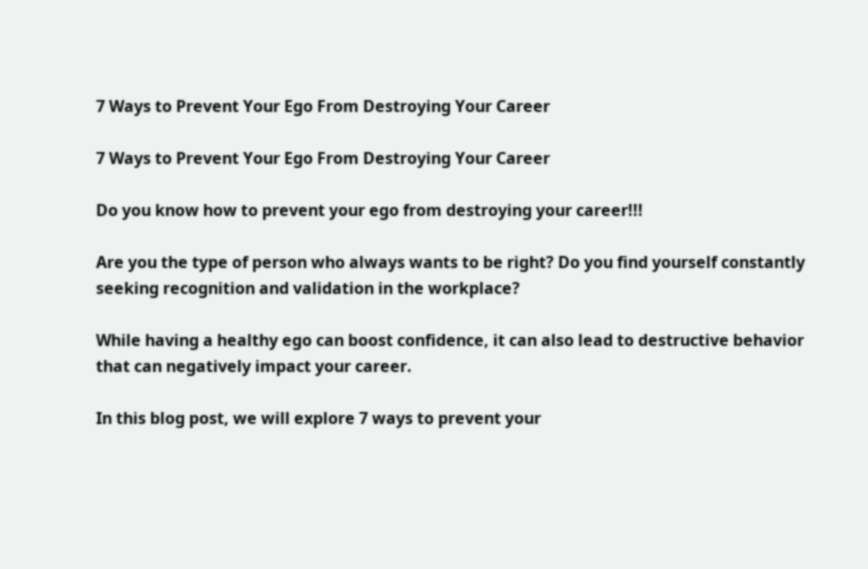7 Ways to Prevent Your Ego From Destroying Your Career

7 Ways to Prevent Your Ego From Destroying Your Career

Do you know how to prevent your ego from destroying your career!!!

Are you the type of person who always wants to be right? Do you find yourself constantly seeking recognition and validation in the workplace?

While having a healthy ego can boost confidence, it can also lead to destructive behavior that can negatively impact your career.

In this blog post, we will explore 7 ways to prevent your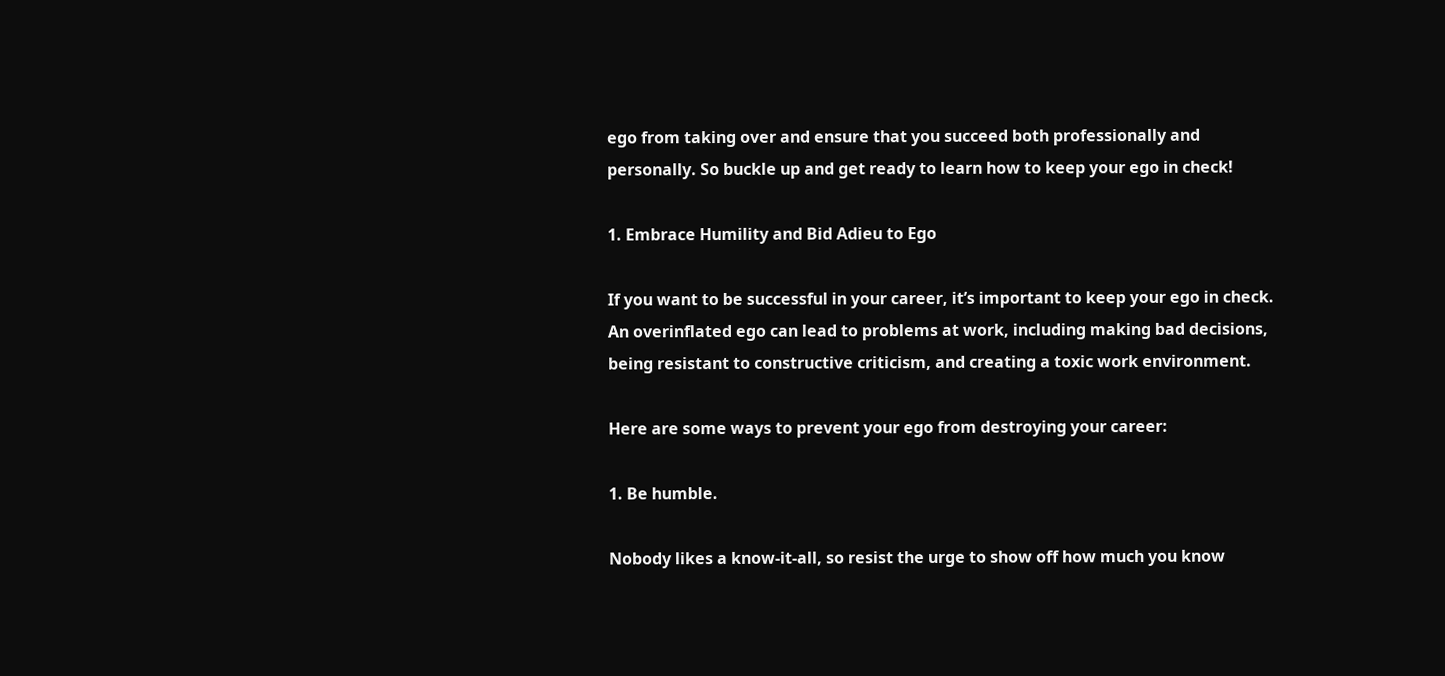ego from taking over and ensure that you succeed both professionally and personally. So buckle up and get ready to learn how to keep your ego in check!

1. Embrace Humility and Bid Adieu to Ego

If you want to be successful in your career, it’s important to keep your ego in check. An overinflated ego can lead to problems at work, including making bad decisions, being resistant to constructive criticism, and creating a toxic work environment.

Here are some ways to prevent your ego from destroying your career:

1. Be humble.

Nobody likes a know-it-all, so resist the urge to show off how much you know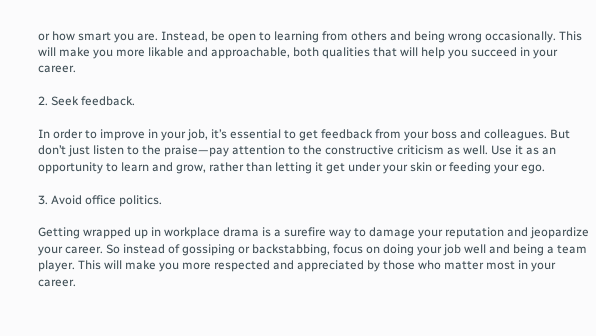or how smart you are. Instead, be open to learning from others and being wrong occasionally. This will make you more likable and approachable, both qualities that will help you succeed in your career.

2. Seek feedback.

In order to improve in your job, it’s essential to get feedback from your boss and colleagues. But don’t just listen to the praise—pay attention to the constructive criticism as well. Use it as an opportunity to learn and grow, rather than letting it get under your skin or feeding your ego.

3. Avoid office politics.

Getting wrapped up in workplace drama is a surefire way to damage your reputation and jeopardize your career. So instead of gossiping or backstabbing, focus on doing your job well and being a team player. This will make you more respected and appreciated by those who matter most in your career.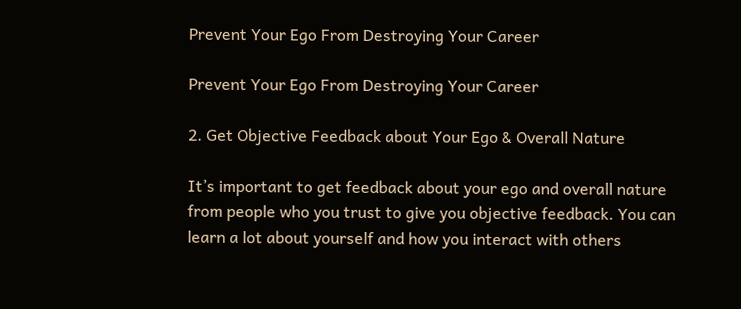Prevent Your Ego From Destroying Your Career

Prevent Your Ego From Destroying Your Career

2. Get Objective Feedback about Your Ego & Overall Nature

It’s important to get feedback about your ego and overall nature from people who you trust to give you objective feedback. You can learn a lot about yourself and how you interact with others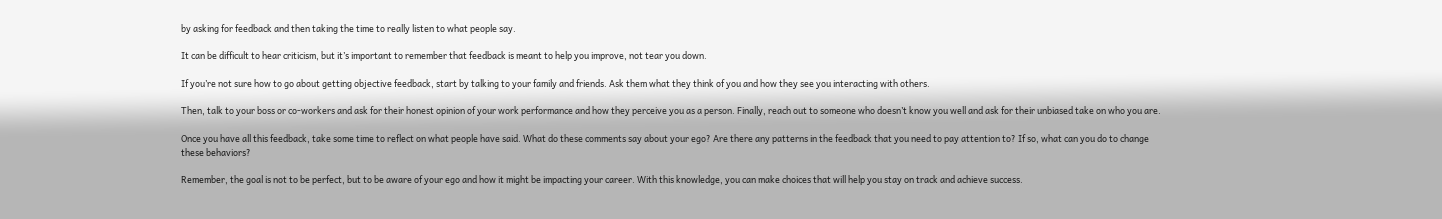by asking for feedback and then taking the time to really listen to what people say.

It can be difficult to hear criticism, but it’s important to remember that feedback is meant to help you improve, not tear you down.

If you’re not sure how to go about getting objective feedback, start by talking to your family and friends. Ask them what they think of you and how they see you interacting with others.

Then, talk to your boss or co-workers and ask for their honest opinion of your work performance and how they perceive you as a person. Finally, reach out to someone who doesn’t know you well and ask for their unbiased take on who you are.

Once you have all this feedback, take some time to reflect on what people have said. What do these comments say about your ego? Are there any patterns in the feedback that you need to pay attention to? If so, what can you do to change these behaviors?

Remember, the goal is not to be perfect, but to be aware of your ego and how it might be impacting your career. With this knowledge, you can make choices that will help you stay on track and achieve success.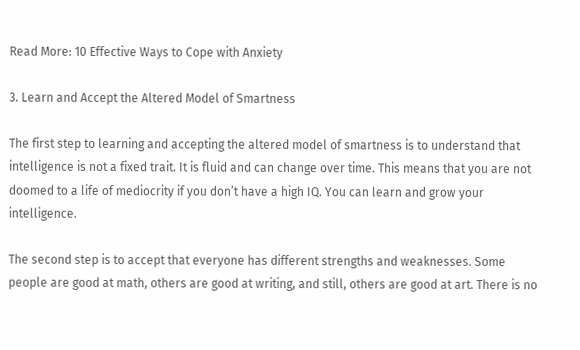Read More: 10 Effective Ways to Cope with Anxiety

3. Learn and Accept the Altered Model of Smartness

The first step to learning and accepting the altered model of smartness is to understand that intelligence is not a fixed trait. It is fluid and can change over time. This means that you are not doomed to a life of mediocrity if you don’t have a high IQ. You can learn and grow your intelligence.

The second step is to accept that everyone has different strengths and weaknesses. Some people are good at math, others are good at writing, and still, others are good at art. There is no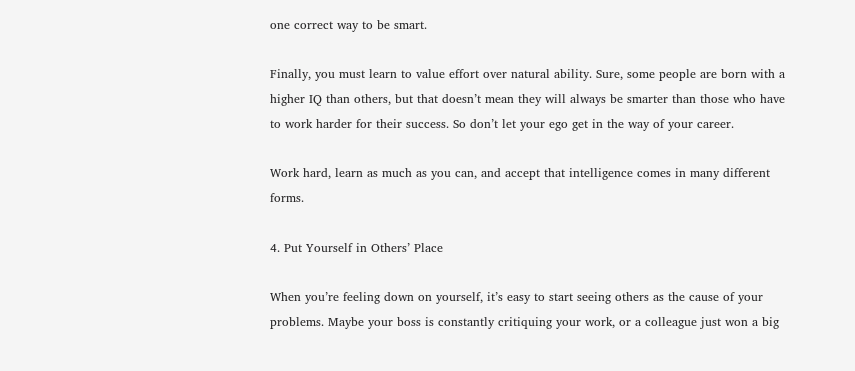one correct way to be smart.

Finally, you must learn to value effort over natural ability. Sure, some people are born with a higher IQ than others, but that doesn’t mean they will always be smarter than those who have to work harder for their success. So don’t let your ego get in the way of your career.

Work hard, learn as much as you can, and accept that intelligence comes in many different forms.

4. Put Yourself in Others’ Place

When you’re feeling down on yourself, it’s easy to start seeing others as the cause of your problems. Maybe your boss is constantly critiquing your work, or a colleague just won a big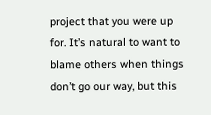project that you were up for. It’s natural to want to blame others when things don’t go our way, but this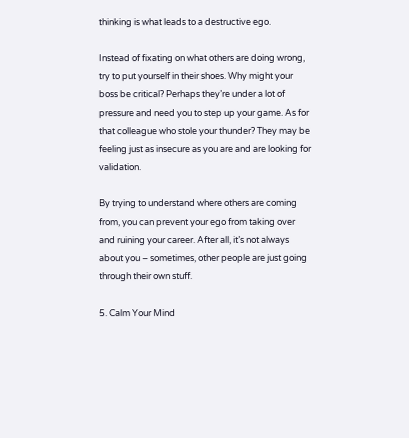thinking is what leads to a destructive ego.

Instead of fixating on what others are doing wrong, try to put yourself in their shoes. Why might your boss be critical? Perhaps they’re under a lot of pressure and need you to step up your game. As for that colleague who stole your thunder? They may be feeling just as insecure as you are and are looking for validation.

By trying to understand where others are coming from, you can prevent your ego from taking over and ruining your career. After all, it’s not always about you – sometimes, other people are just going through their own stuff.

5. Calm Your Mind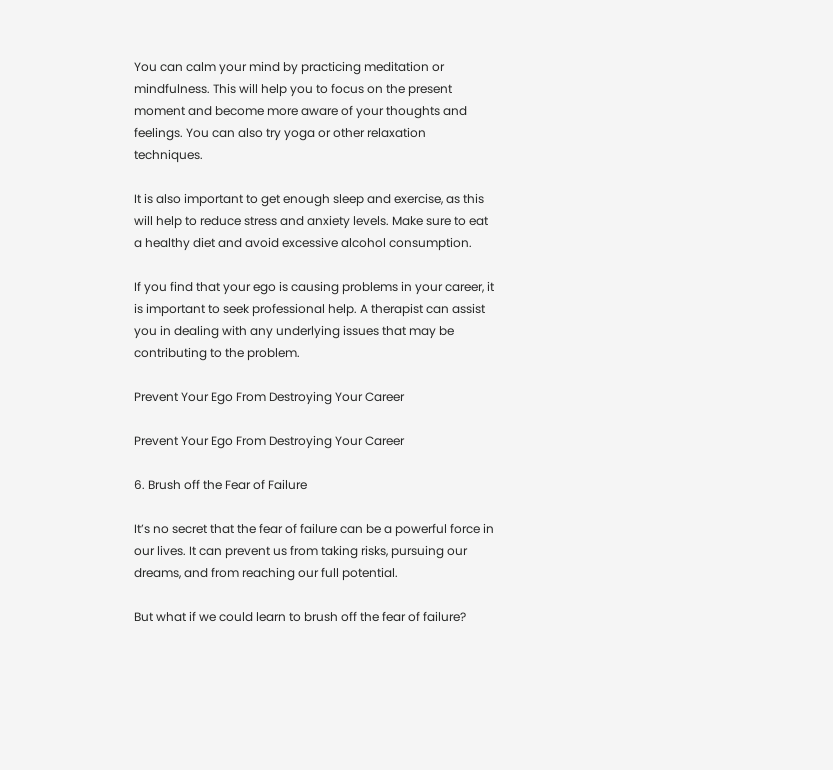You can calm your mind by practicing meditation or mindfulness. This will help you to focus on the present moment and become more aware of your thoughts and feelings. You can also try yoga or other relaxation techniques.

It is also important to get enough sleep and exercise, as this will help to reduce stress and anxiety levels. Make sure to eat a healthy diet and avoid excessive alcohol consumption.

If you find that your ego is causing problems in your career, it is important to seek professional help. A therapist can assist you in dealing with any underlying issues that may be contributing to the problem.

Prevent Your Ego From Destroying Your Career

Prevent Your Ego From Destroying Your Career

6. Brush off the Fear of Failure

It’s no secret that the fear of failure can be a powerful force in our lives. It can prevent us from taking risks, pursuing our dreams, and from reaching our full potential.

But what if we could learn to brush off the fear of failure?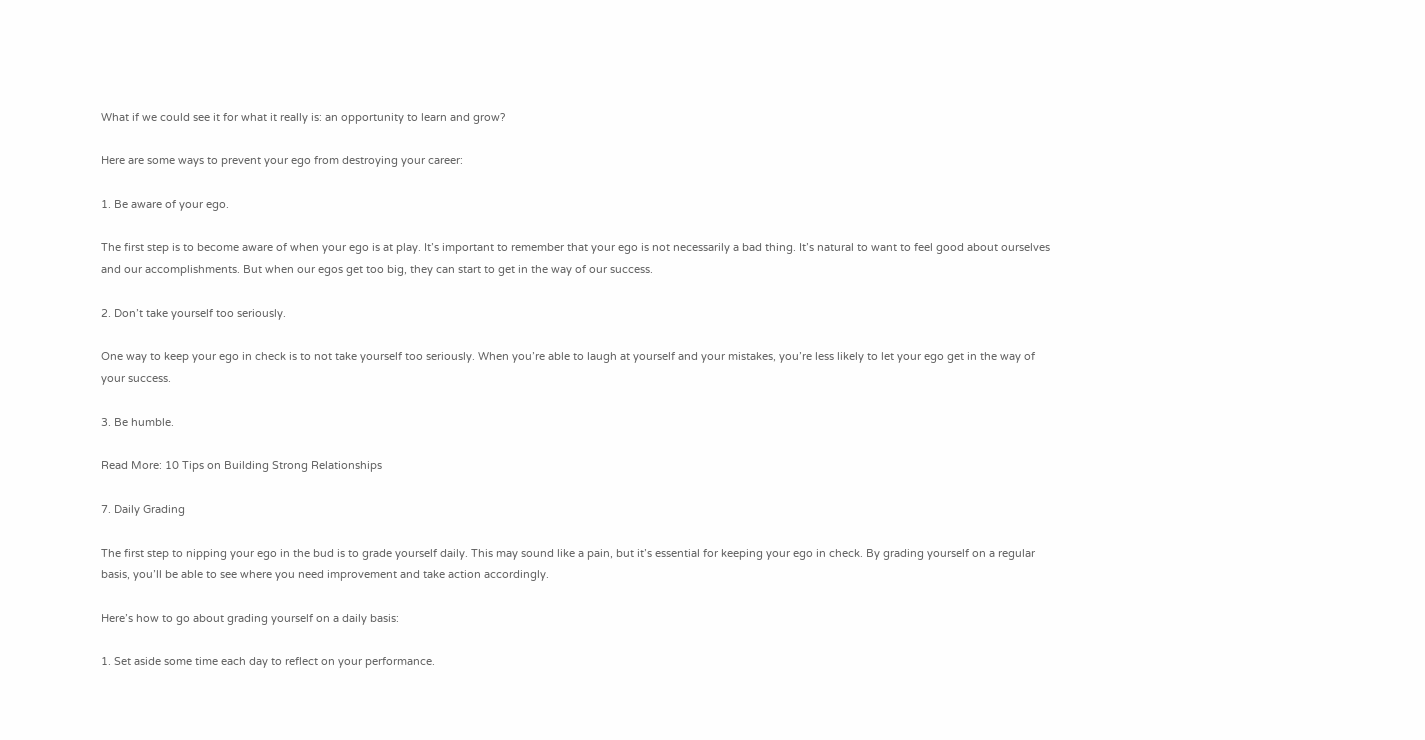What if we could see it for what it really is: an opportunity to learn and grow?

Here are some ways to prevent your ego from destroying your career:

1. Be aware of your ego.

The first step is to become aware of when your ego is at play. It’s important to remember that your ego is not necessarily a bad thing. It’s natural to want to feel good about ourselves and our accomplishments. But when our egos get too big, they can start to get in the way of our success.

2. Don’t take yourself too seriously.

One way to keep your ego in check is to not take yourself too seriously. When you’re able to laugh at yourself and your mistakes, you’re less likely to let your ego get in the way of your success.

3. Be humble.

Read More: 10 Tips on Building Strong Relationships

7. Daily Grading

The first step to nipping your ego in the bud is to grade yourself daily. This may sound like a pain, but it’s essential for keeping your ego in check. By grading yourself on a regular basis, you’ll be able to see where you need improvement and take action accordingly.

Here’s how to go about grading yourself on a daily basis:

1. Set aside some time each day to reflect on your performance.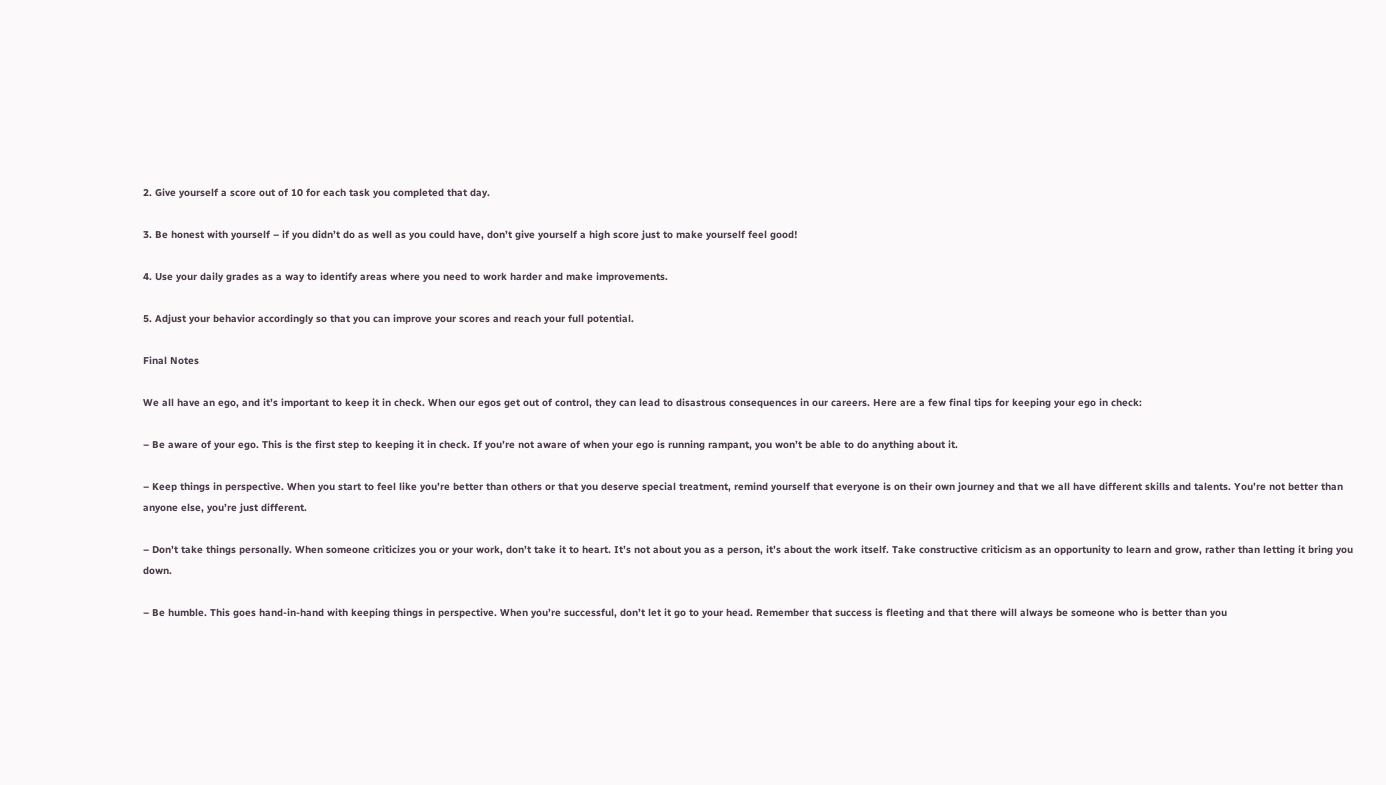2. Give yourself a score out of 10 for each task you completed that day.

3. Be honest with yourself – if you didn’t do as well as you could have, don’t give yourself a high score just to make yourself feel good!

4. Use your daily grades as a way to identify areas where you need to work harder and make improvements.

5. Adjust your behavior accordingly so that you can improve your scores and reach your full potential.

Final Notes

We all have an ego, and it’s important to keep it in check. When our egos get out of control, they can lead to disastrous consequences in our careers. Here are a few final tips for keeping your ego in check:

– Be aware of your ego. This is the first step to keeping it in check. If you’re not aware of when your ego is running rampant, you won’t be able to do anything about it.

– Keep things in perspective. When you start to feel like you’re better than others or that you deserve special treatment, remind yourself that everyone is on their own journey and that we all have different skills and talents. You’re not better than anyone else, you’re just different.

– Don’t take things personally. When someone criticizes you or your work, don’t take it to heart. It’s not about you as a person, it’s about the work itself. Take constructive criticism as an opportunity to learn and grow, rather than letting it bring you down.

– Be humble. This goes hand-in-hand with keeping things in perspective. When you’re successful, don’t let it go to your head. Remember that success is fleeting and that there will always be someone who is better than you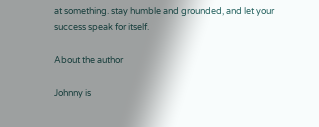at something. stay humble and grounded, and let your success speak for itself.

About the author

Johnny is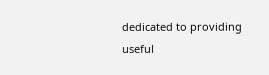dedicated to providing useful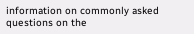information on commonly asked questions on the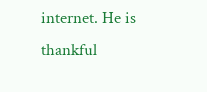internet. He is thankful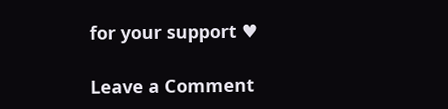for your support ♥

Leave a Comment